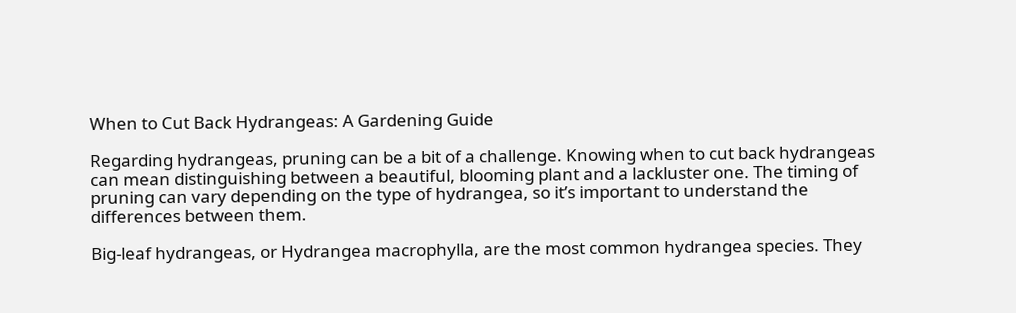When to Cut Back Hydrangeas: A Gardening Guide

Regarding hydrangeas, pruning can be a bit of a challenge. Knowing when to cut back hydrangeas can mean distinguishing between a beautiful, blooming plant and a lackluster one. The timing of pruning can vary depending on the type of hydrangea, so it’s important to understand the differences between them.

Big-leaf hydrangeas, or Hydrangea macrophylla, are the most common hydrangea species. They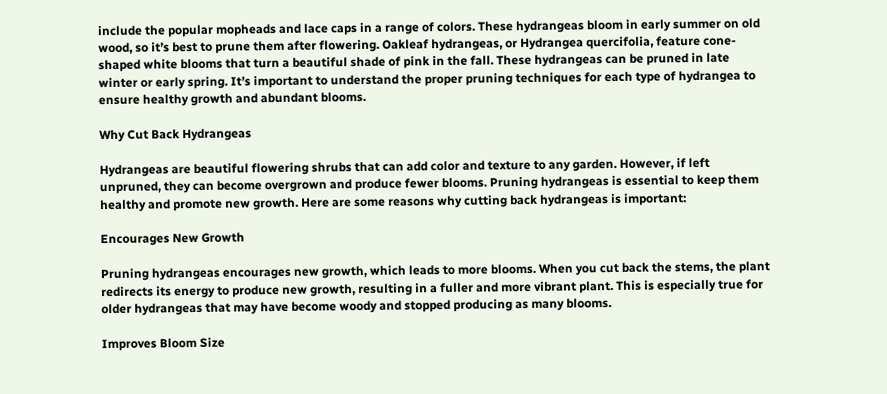include the popular mopheads and lace caps in a range of colors. These hydrangeas bloom in early summer on old wood, so it’s best to prune them after flowering. Oakleaf hydrangeas, or Hydrangea quercifolia, feature cone-shaped white blooms that turn a beautiful shade of pink in the fall. These hydrangeas can be pruned in late winter or early spring. It’s important to understand the proper pruning techniques for each type of hydrangea to ensure healthy growth and abundant blooms.

Why Cut Back Hydrangeas

Hydrangeas are beautiful flowering shrubs that can add color and texture to any garden. However, if left unpruned, they can become overgrown and produce fewer blooms. Pruning hydrangeas is essential to keep them healthy and promote new growth. Here are some reasons why cutting back hydrangeas is important:

Encourages New Growth

Pruning hydrangeas encourages new growth, which leads to more blooms. When you cut back the stems, the plant redirects its energy to produce new growth, resulting in a fuller and more vibrant plant. This is especially true for older hydrangeas that may have become woody and stopped producing as many blooms.

Improves Bloom Size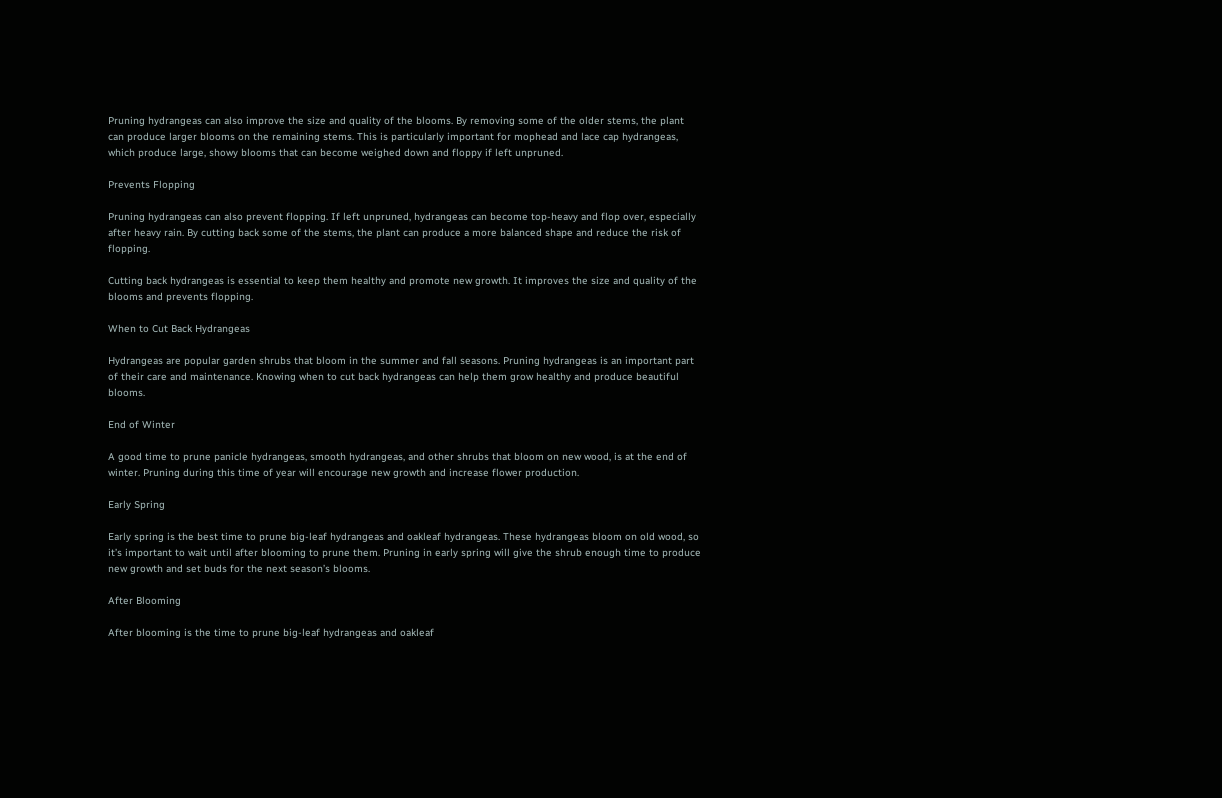Pruning hydrangeas can also improve the size and quality of the blooms. By removing some of the older stems, the plant can produce larger blooms on the remaining stems. This is particularly important for mophead and lace cap hydrangeas, which produce large, showy blooms that can become weighed down and floppy if left unpruned.

Prevents Flopping

Pruning hydrangeas can also prevent flopping. If left unpruned, hydrangeas can become top-heavy and flop over, especially after heavy rain. By cutting back some of the stems, the plant can produce a more balanced shape and reduce the risk of flopping.

Cutting back hydrangeas is essential to keep them healthy and promote new growth. It improves the size and quality of the blooms and prevents flopping.

When to Cut Back Hydrangeas

Hydrangeas are popular garden shrubs that bloom in the summer and fall seasons. Pruning hydrangeas is an important part of their care and maintenance. Knowing when to cut back hydrangeas can help them grow healthy and produce beautiful blooms.

End of Winter

A good time to prune panicle hydrangeas, smooth hydrangeas, and other shrubs that bloom on new wood, is at the end of winter. Pruning during this time of year will encourage new growth and increase flower production.

Early Spring

Early spring is the best time to prune big-leaf hydrangeas and oakleaf hydrangeas. These hydrangeas bloom on old wood, so it’s important to wait until after blooming to prune them. Pruning in early spring will give the shrub enough time to produce new growth and set buds for the next season’s blooms.

After Blooming

After blooming is the time to prune big-leaf hydrangeas and oakleaf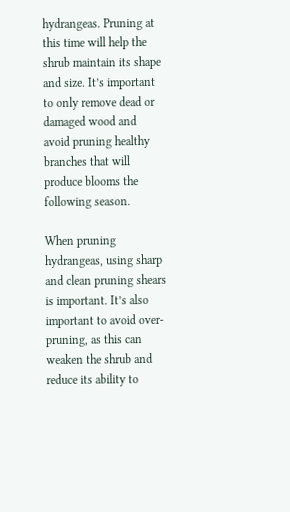hydrangeas. Pruning at this time will help the shrub maintain its shape and size. It’s important to only remove dead or damaged wood and avoid pruning healthy branches that will produce blooms the following season.

When pruning hydrangeas, using sharp and clean pruning shears is important. It’s also important to avoid over-pruning, as this can weaken the shrub and reduce its ability to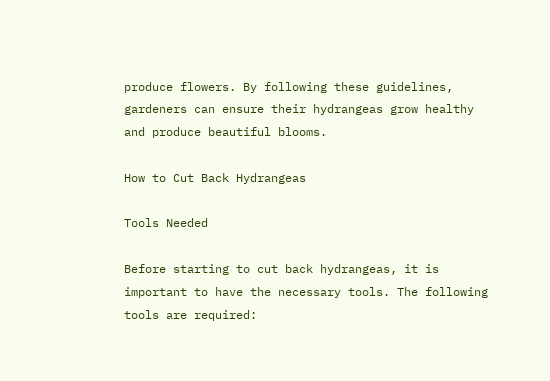produce flowers. By following these guidelines, gardeners can ensure their hydrangeas grow healthy and produce beautiful blooms.

How to Cut Back Hydrangeas

Tools Needed

Before starting to cut back hydrangeas, it is important to have the necessary tools. The following tools are required: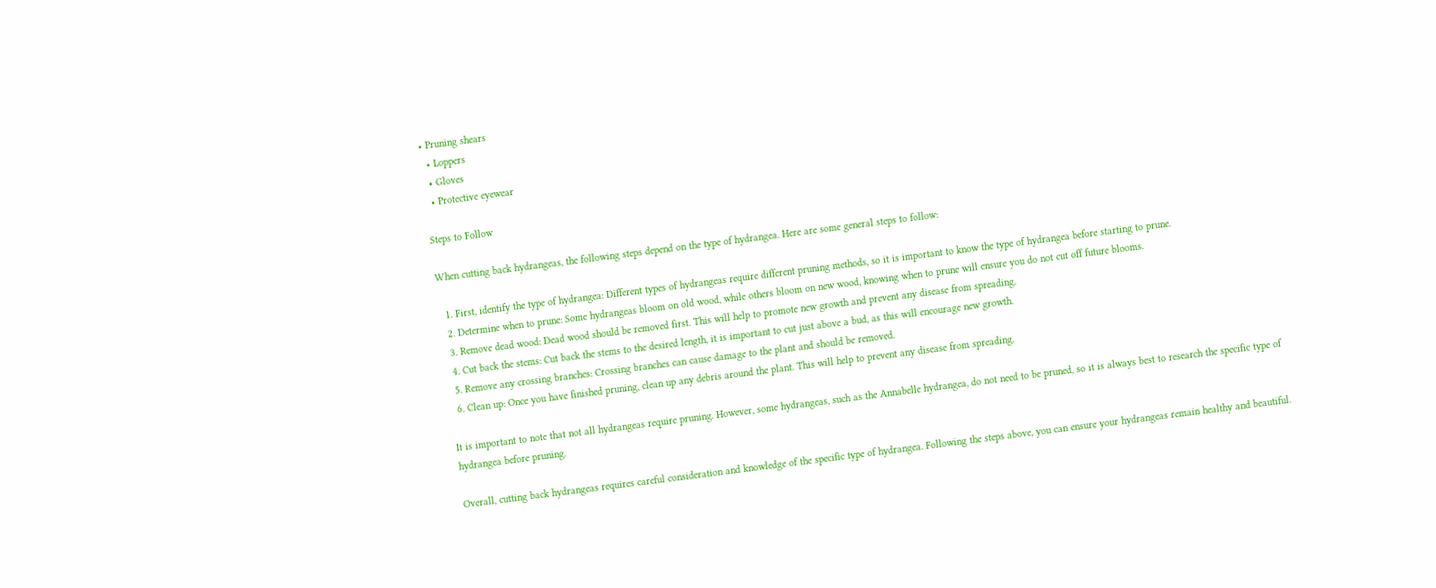• Pruning shears
  • Loppers
  • Gloves
  • Protective eyewear

Steps to Follow

When cutting back hydrangeas, the following steps depend on the type of hydrangea. Here are some general steps to follow:

  1. First, identify the type of hydrangea: Different types of hydrangeas require different pruning methods, so it is important to know the type of hydrangea before starting to prune.
  2. Determine when to prune: Some hydrangeas bloom on old wood, while others bloom on new wood, knowing when to prune will ensure you do not cut off future blooms.
  3. Remove dead wood: Dead wood should be removed first. This will help to promote new growth and prevent any disease from spreading.
  4. Cut back the stems: Cut back the stems to the desired length, it is important to cut just above a bud, as this will encourage new growth.
  5. Remove any crossing branches: Crossing branches can cause damage to the plant and should be removed.
  6. Clean up: Once you have finished pruning, clean up any debris around the plant. This will help to prevent any disease from spreading.

It is important to note that not all hydrangeas require pruning. However, some hydrangeas, such as the Annabelle hydrangea, do not need to be pruned, so it is always best to research the specific type of hydrangea before pruning.

Overall, cutting back hydrangeas requires careful consideration and knowledge of the specific type of hydrangea. Following the steps above, you can ensure your hydrangeas remain healthy and beautiful.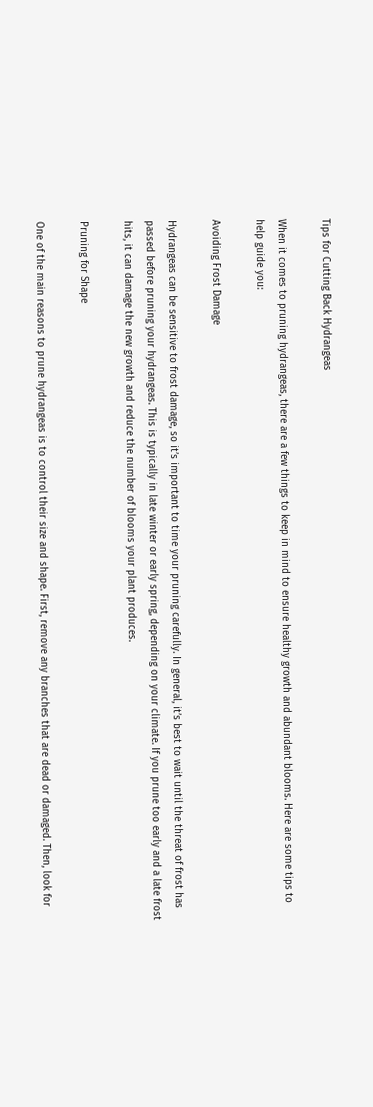Tips for Cutting Back Hydrangeas

When it comes to pruning hydrangeas, there are a few things to keep in mind to ensure healthy growth and abundant blooms. Here are some tips to help guide you:

Avoiding Frost Damage

Hydrangeas can be sensitive to frost damage, so it’s important to time your pruning carefully. In general, it’s best to wait until the threat of frost has passed before pruning your hydrangeas. This is typically in late winter or early spring, depending on your climate. If you prune too early and a late frost hits, it can damage the new growth and reduce the number of blooms your plant produces.

Pruning for Shape

One of the main reasons to prune hydrangeas is to control their size and shape. First, remove any branches that are dead or damaged. Then, look for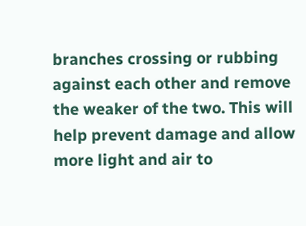branches crossing or rubbing against each other and remove the weaker of the two. This will help prevent damage and allow more light and air to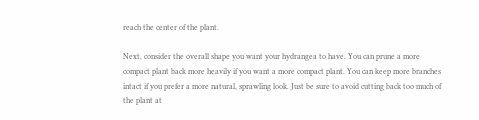reach the center of the plant.

Next, consider the overall shape you want your hydrangea to have. You can prune a more compact plant back more heavily if you want a more compact plant. You can keep more branches intact if you prefer a more natural, sprawling look. Just be sure to avoid cutting back too much of the plant at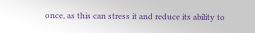once, as this can stress it and reduce its ability to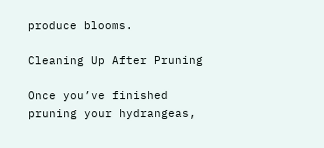produce blooms.

Cleaning Up After Pruning

Once you’ve finished pruning your hydrangeas,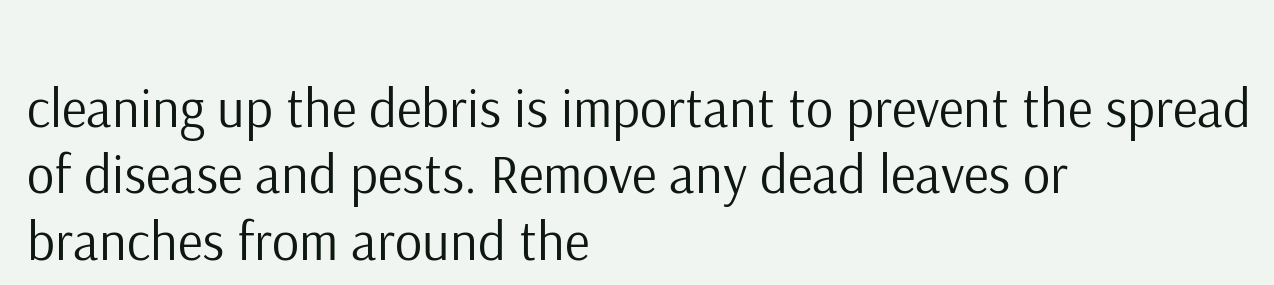cleaning up the debris is important to prevent the spread of disease and pests. Remove any dead leaves or branches from around the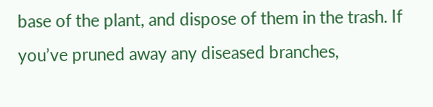base of the plant, and dispose of them in the trash. If you’ve pruned away any diseased branches,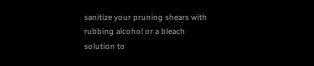sanitize your pruning shears with rubbing alcohol or a bleach solution to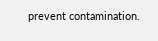prevent contamination.